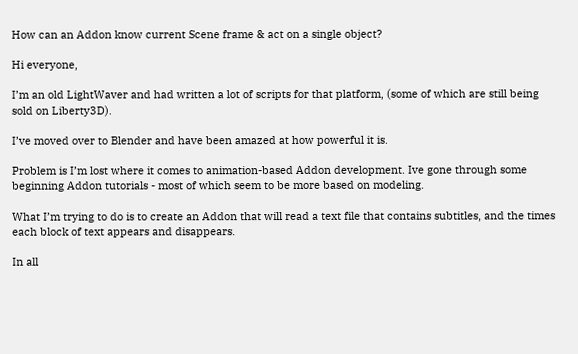How can an Addon know current Scene frame & act on a single object?

Hi everyone,

I’m an old LightWaver and had written a lot of scripts for that platform, (some of which are still being sold on Liberty3D).

I’ve moved over to Blender and have been amazed at how powerful it is.

Problem is I’m lost where it comes to animation-based Addon development. Ive gone through some beginning Addon tutorials - most of which seem to be more based on modeling.

What I’m trying to do is to create an Addon that will read a text file that contains subtitles, and the times each block of text appears and disappears.

In all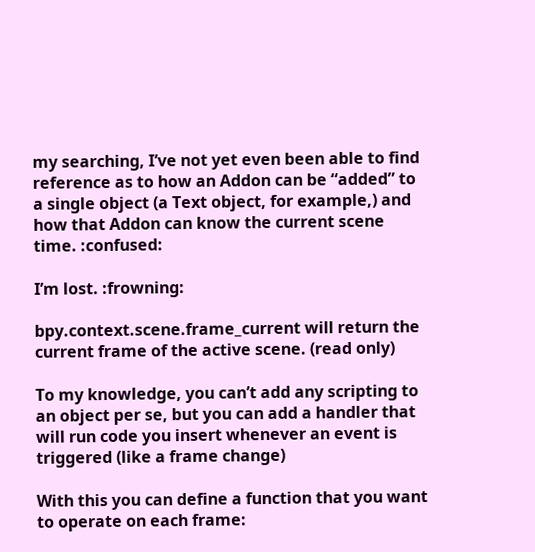my searching, I’ve not yet even been able to find reference as to how an Addon can be “added” to a single object (a Text object, for example,) and how that Addon can know the current scene time. :confused:

I’m lost. :frowning:

bpy.context.scene.frame_current will return the current frame of the active scene. (read only)

To my knowledge, you can’t add any scripting to an object per se, but you can add a handler that will run code you insert whenever an event is triggered (like a frame change)

With this you can define a function that you want to operate on each frame: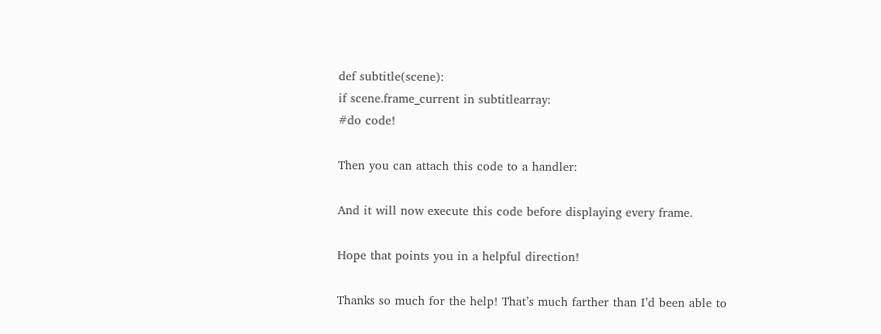def subtitle(scene):
if scene.frame_current in subtitlearray:
#do code!

Then you can attach this code to a handler:

And it will now execute this code before displaying every frame.

Hope that points you in a helpful direction!

Thanks so much for the help! That’s much farther than I’d been able to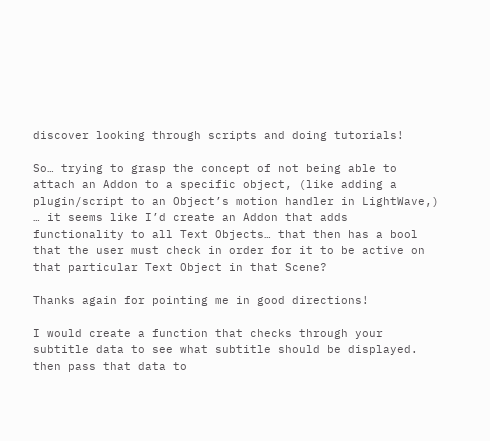discover looking through scripts and doing tutorials!

So… trying to grasp the concept of not being able to attach an Addon to a specific object, (like adding a plugin/script to an Object’s motion handler in LightWave,) … it seems like I’d create an Addon that adds functionality to all Text Objects… that then has a bool that the user must check in order for it to be active on that particular Text Object in that Scene?

Thanks again for pointing me in good directions!

I would create a function that checks through your subtitle data to see what subtitle should be displayed. then pass that data to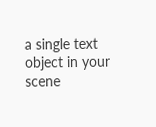a single text object in your scene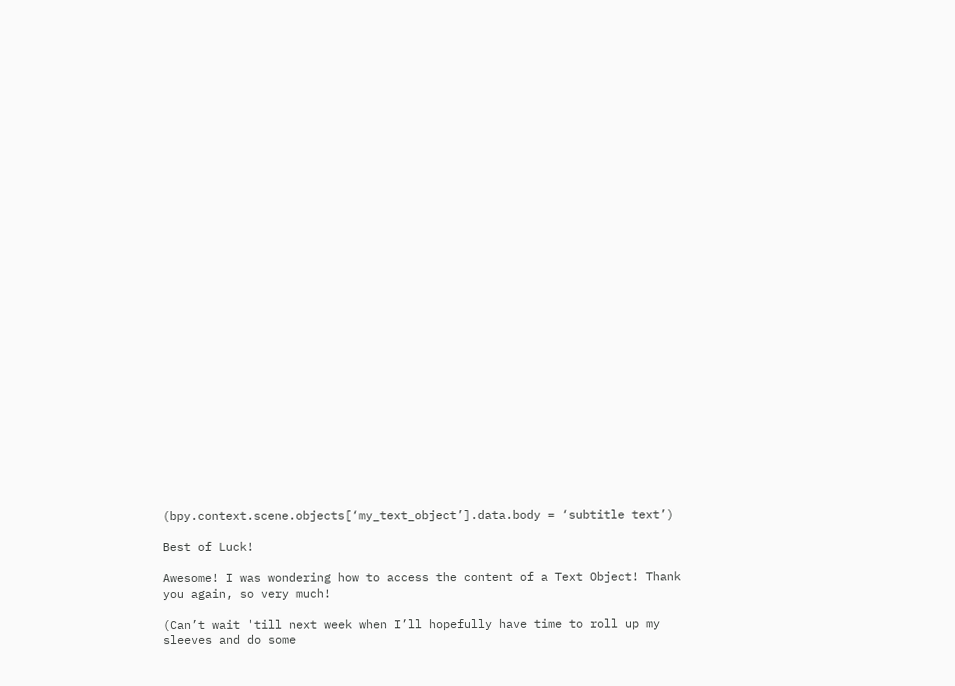(bpy.context.scene.objects[‘my_text_object’].data.body = ‘subtitle text’)

Best of Luck!

Awesome! I was wondering how to access the content of a Text Object! Thank you again, so very much!

(Can’t wait 'till next week when I’ll hopefully have time to roll up my sleeves and do some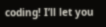coding! I’ll let you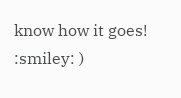know how it goes! :smiley: )